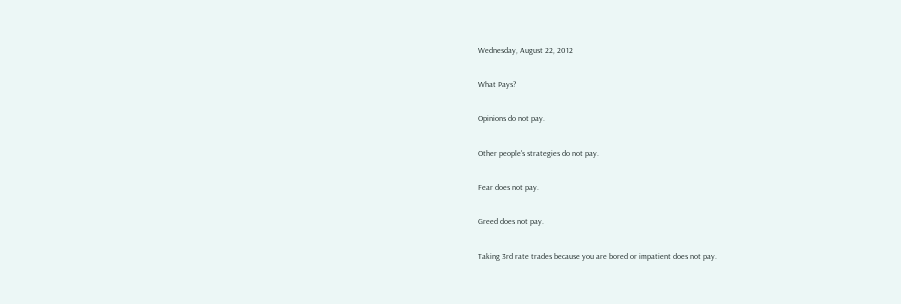Wednesday, August 22, 2012

What Pays?

Opinions do not pay.

Other people's strategies do not pay.

Fear does not pay.

Greed does not pay.

Taking 3rd rate trades because you are bored or impatient does not pay.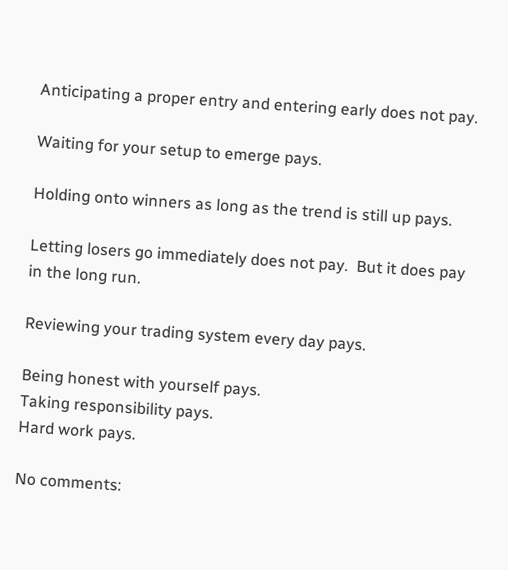Anticipating a proper entry and entering early does not pay.

Waiting for your setup to emerge pays.

Holding onto winners as long as the trend is still up pays.

Letting losers go immediately does not pay.  But it does pay in the long run.

Reviewing your trading system every day pays.

Being honest with yourself pays.
Taking responsibility pays.
Hard work pays.

No comments: